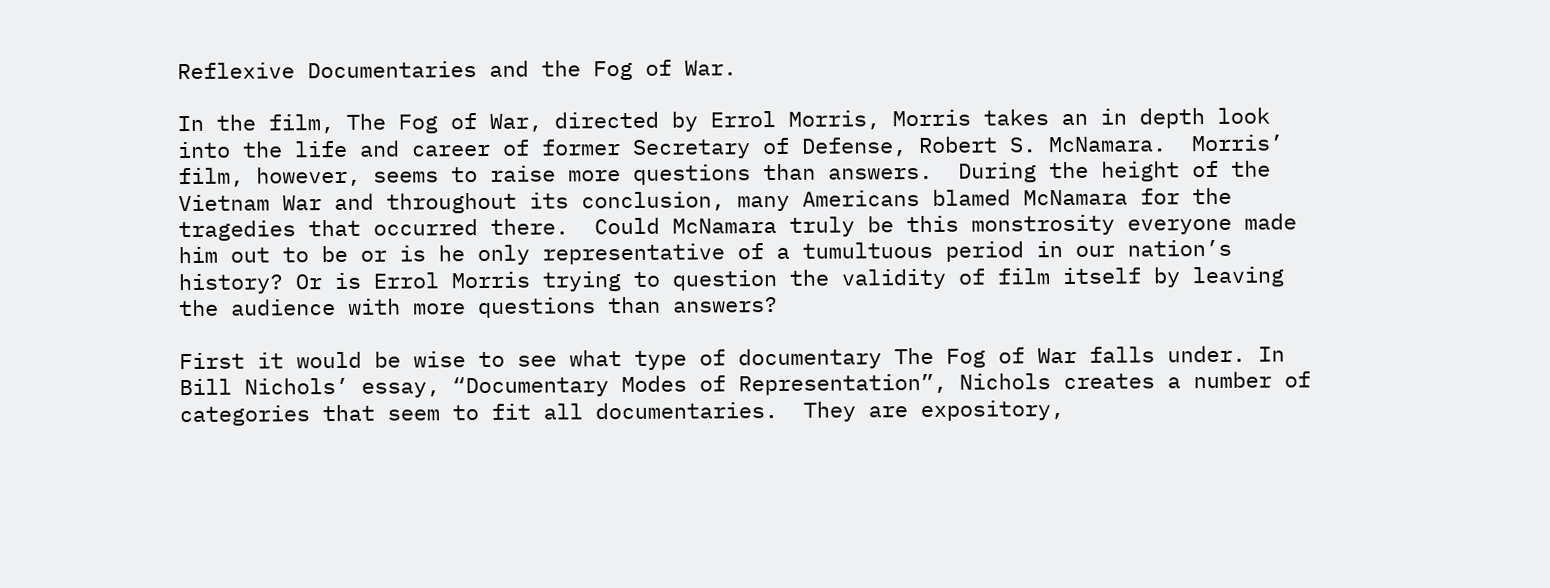Reflexive Documentaries and the Fog of War.

In the film, The Fog of War, directed by Errol Morris, Morris takes an in depth look into the life and career of former Secretary of Defense, Robert S. McNamara.  Morris’ film, however, seems to raise more questions than answers.  During the height of the Vietnam War and throughout its conclusion, many Americans blamed McNamara for the tragedies that occurred there.  Could McNamara truly be this monstrosity everyone made him out to be or is he only representative of a tumultuous period in our nation’s history? Or is Errol Morris trying to question the validity of film itself by leaving the audience with more questions than answers?

First it would be wise to see what type of documentary The Fog of War falls under. In Bill Nichols’ essay, “Documentary Modes of Representation”, Nichols creates a number of categories that seem to fit all documentaries.  They are expository,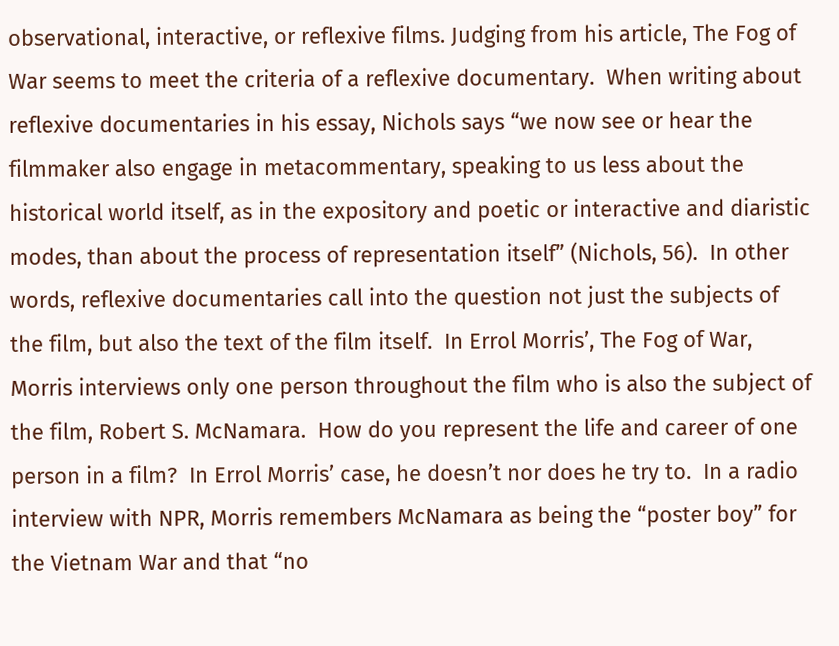observational, interactive, or reflexive films. Judging from his article, The Fog of War seems to meet the criteria of a reflexive documentary.  When writing about reflexive documentaries in his essay, Nichols says “we now see or hear the filmmaker also engage in metacommentary, speaking to us less about the historical world itself, as in the expository and poetic or interactive and diaristic modes, than about the process of representation itself” (Nichols, 56).  In other words, reflexive documentaries call into the question not just the subjects of the film, but also the text of the film itself.  In Errol Morris’, The Fog of War, Morris interviews only one person throughout the film who is also the subject of the film, Robert S. McNamara.  How do you represent the life and career of one person in a film?  In Errol Morris’ case, he doesn’t nor does he try to.  In a radio interview with NPR, Morris remembers McNamara as being the “poster boy” for the Vietnam War and that “no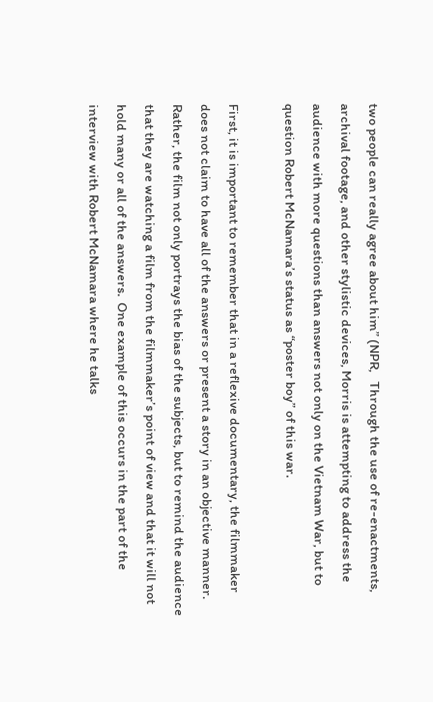two people can really agree about him” (NPR,   Through the use of re-enactments, archival footage, and other stylistic devices, Morris is attempting to address the audience with more questions than answers not only on the Vietnam War, but to question Robert McNamara’s status as “poster boy” of this war.

First, it is important to remember that in a reflexive documentary, the filmmaker does not claim to have all of the answers or present a story in an objective manner.  Rather, the film not only portrays the bias of the subjects, but to remind the audience that they are watching a film from the filmmaker’s point of view and that it will not hold many or all of the answers.  One example of this occurs in the part of the interview with Robert McNamara where he talks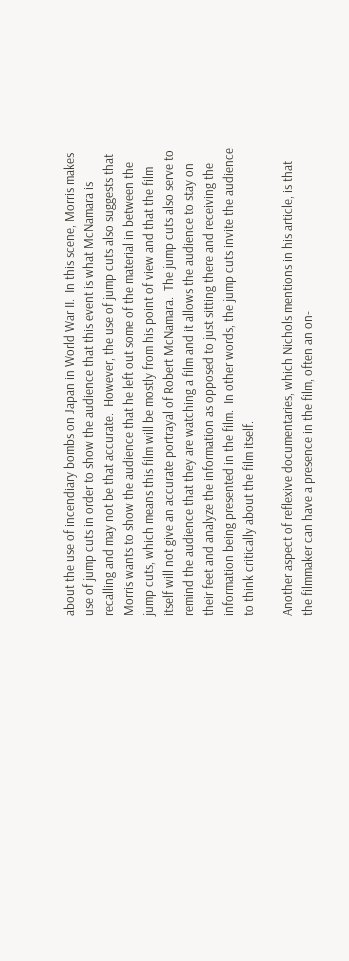about the use of incendiary bombs on Japan in World War II.  In this scene, Morris makes use of jump cuts in order to show the audience that this event is what McNamara is recalling and may not be that accurate.  However, the use of jump cuts also suggests that Morris wants to show the audience that he left out some of the material in between the jump cuts, which means this film will be mostly from his point of view and that the film itself will not give an accurate portrayal of Robert McNamara.  The jump cuts also serve to remind the audience that they are watching a film and it allows the audience to stay on their feet and analyze the information as opposed to just sitting there and receiving the information being presented in the film.  In other words, the jump cuts invite the audience to think critically about the film itself.

Another aspect of reflexive documentaries, which Nichols mentions in his article, is that the filmmaker can have a presence in the film, often an on-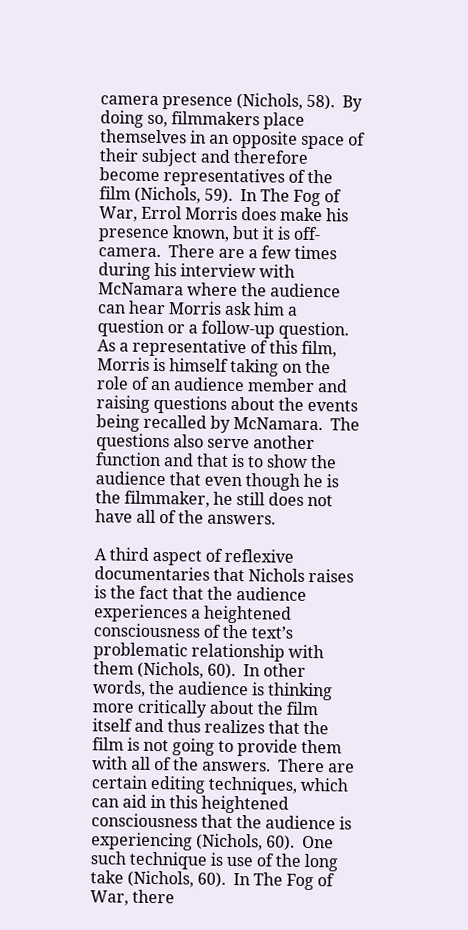camera presence (Nichols, 58).  By doing so, filmmakers place themselves in an opposite space of their subject and therefore become representatives of the film (Nichols, 59).  In The Fog of War, Errol Morris does make his presence known, but it is off-camera.  There are a few times during his interview with McNamara where the audience can hear Morris ask him a question or a follow-up question.  As a representative of this film, Morris is himself taking on the role of an audience member and raising questions about the events being recalled by McNamara.  The questions also serve another function and that is to show the audience that even though he is the filmmaker, he still does not have all of the answers.

A third aspect of reflexive documentaries that Nichols raises is the fact that the audience experiences a heightened consciousness of the text’s problematic relationship with them (Nichols, 60).  In other words, the audience is thinking more critically about the film itself and thus realizes that the film is not going to provide them with all of the answers.  There are certain editing techniques, which can aid in this heightened consciousness that the audience is experiencing (Nichols, 60).  One such technique is use of the long take (Nichols, 60).  In The Fog of War, there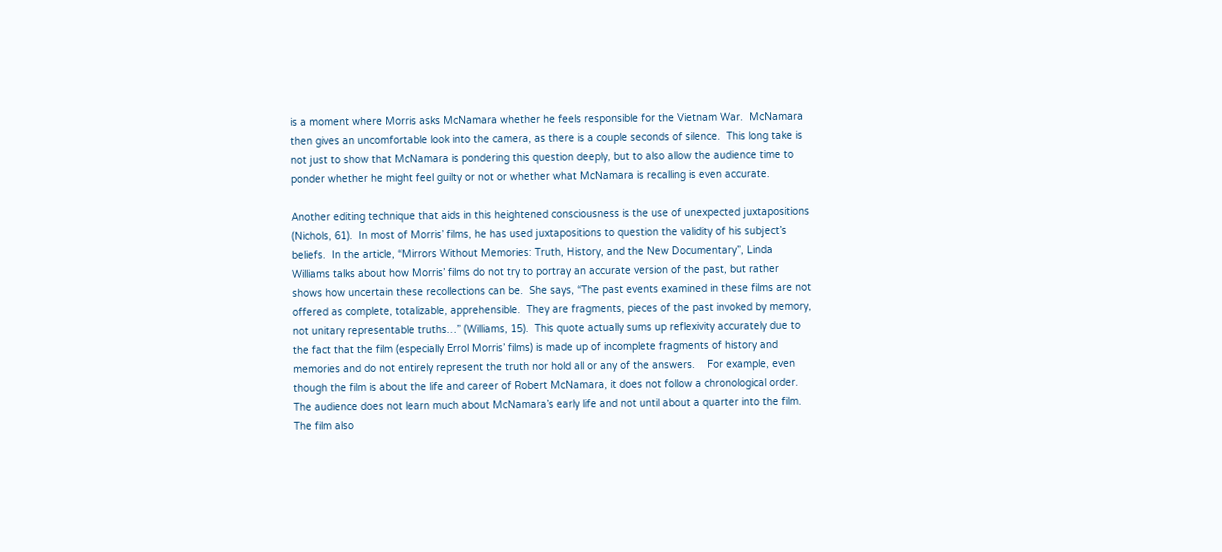is a moment where Morris asks McNamara whether he feels responsible for the Vietnam War.  McNamara then gives an uncomfortable look into the camera, as there is a couple seconds of silence.  This long take is not just to show that McNamara is pondering this question deeply, but to also allow the audience time to ponder whether he might feel guilty or not or whether what McNamara is recalling is even accurate.

Another editing technique that aids in this heightened consciousness is the use of unexpected juxtapositions (Nichols, 61).  In most of Morris’ films, he has used juxtapositions to question the validity of his subject’s beliefs.  In the article, “Mirrors Without Memories: Truth, History, and the New Documentary”, Linda Williams talks about how Morris’ films do not try to portray an accurate version of the past, but rather shows how uncertain these recollections can be.  She says, “The past events examined in these films are not offered as complete, totalizable, apprehensible.  They are fragments, pieces of the past invoked by memory, not unitary representable truths…” (Williams, 15).  This quote actually sums up reflexivity accurately due to the fact that the film (especially Errol Morris’ films) is made up of incomplete fragments of history and memories and do not entirely represent the truth nor hold all or any of the answers.    For example, even though the film is about the life and career of Robert McNamara, it does not follow a chronological order.  The audience does not learn much about McNamara’s early life and not until about a quarter into the film.  The film also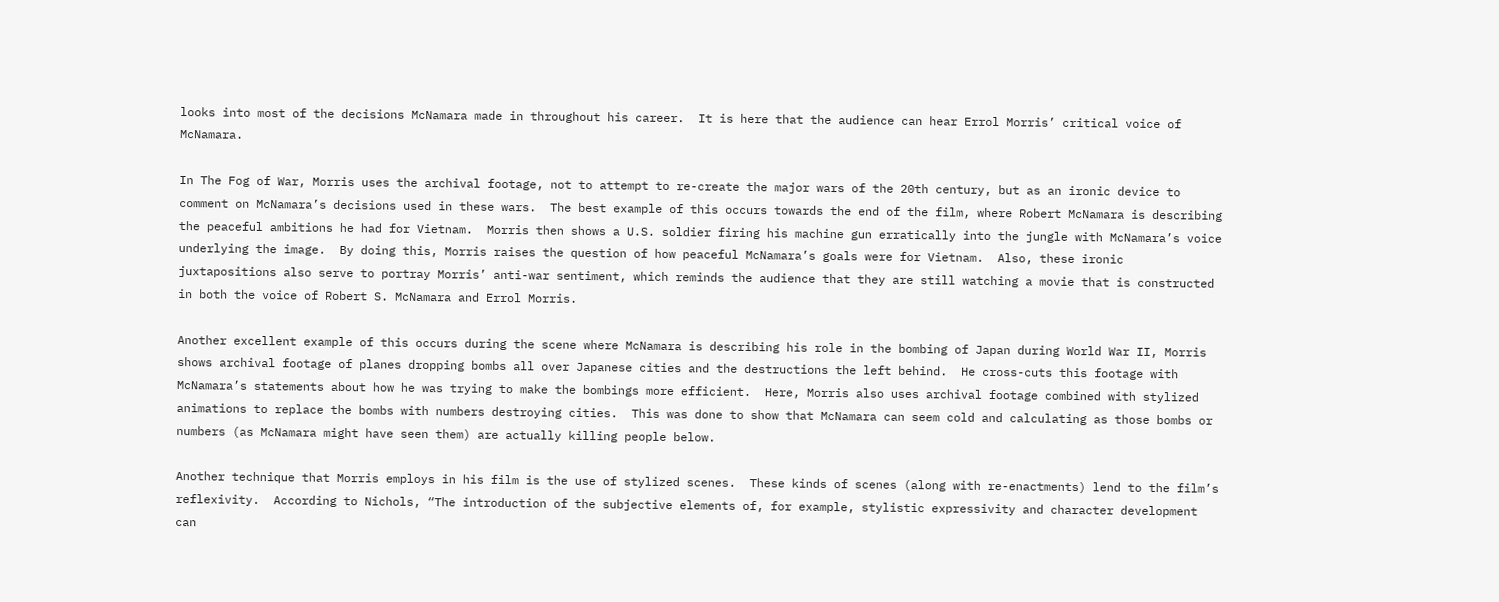looks into most of the decisions McNamara made in throughout his career.  It is here that the audience can hear Errol Morris’ critical voice of McNamara.

In The Fog of War, Morris uses the archival footage, not to attempt to re-create the major wars of the 20th century, but as an ironic device to comment on McNamara’s decisions used in these wars.  The best example of this occurs towards the end of the film, where Robert McNamara is describing the peaceful ambitions he had for Vietnam.  Morris then shows a U.S. soldier firing his machine gun erratically into the jungle with McNamara’s voice underlying the image.  By doing this, Morris raises the question of how peaceful McNamara’s goals were for Vietnam.  Also, these ironic juxtapositions also serve to portray Morris’ anti-war sentiment, which reminds the audience that they are still watching a movie that is constructed in both the voice of Robert S. McNamara and Errol Morris.

Another excellent example of this occurs during the scene where McNamara is describing his role in the bombing of Japan during World War II, Morris shows archival footage of planes dropping bombs all over Japanese cities and the destructions the left behind.  He cross-cuts this footage with McNamara’s statements about how he was trying to make the bombings more efficient.  Here, Morris also uses archival footage combined with stylized animations to replace the bombs with numbers destroying cities.  This was done to show that McNamara can seem cold and calculating as those bombs or numbers (as McNamara might have seen them) are actually killing people below.

Another technique that Morris employs in his film is the use of stylized scenes.  These kinds of scenes (along with re-enactments) lend to the film’s reflexivity.  According to Nichols, “The introduction of the subjective elements of, for example, stylistic expressivity and character development can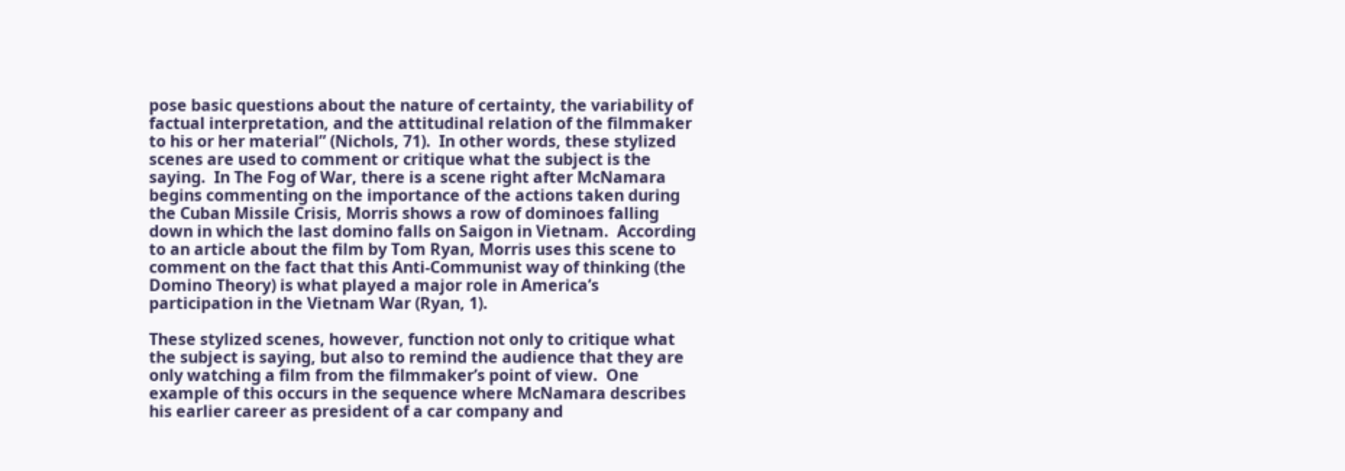pose basic questions about the nature of certainty, the variability of factual interpretation, and the attitudinal relation of the filmmaker to his or her material” (Nichols, 71).  In other words, these stylized scenes are used to comment or critique what the subject is the saying.  In The Fog of War, there is a scene right after McNamara begins commenting on the importance of the actions taken during the Cuban Missile Crisis, Morris shows a row of dominoes falling down in which the last domino falls on Saigon in Vietnam.  According to an article about the film by Tom Ryan, Morris uses this scene to comment on the fact that this Anti-Communist way of thinking (the Domino Theory) is what played a major role in America’s participation in the Vietnam War (Ryan, 1).

These stylized scenes, however, function not only to critique what the subject is saying, but also to remind the audience that they are only watching a film from the filmmaker’s point of view.  One example of this occurs in the sequence where McNamara describes his earlier career as president of a car company and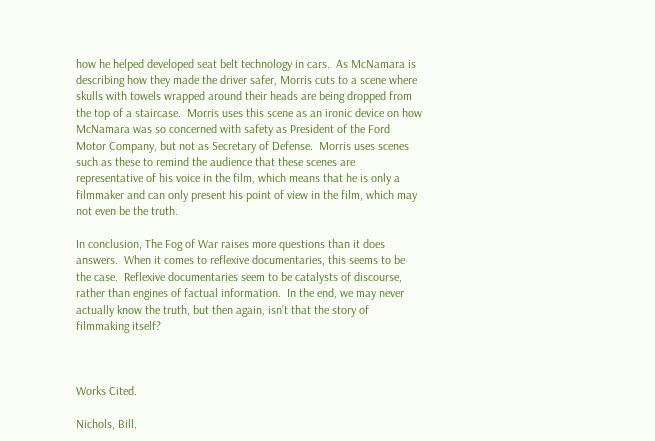how he helped developed seat belt technology in cars.  As McNamara is describing how they made the driver safer, Morris cuts to a scene where skulls with towels wrapped around their heads are being dropped from the top of a staircase.  Morris uses this scene as an ironic device on how McNamara was so concerned with safety as President of the Ford Motor Company, but not as Secretary of Defense.  Morris uses scenes such as these to remind the audience that these scenes are representative of his voice in the film, which means that he is only a filmmaker and can only present his point of view in the film, which may not even be the truth.

In conclusion, The Fog of War raises more questions than it does answers.  When it comes to reflexive documentaries, this seems to be the case.  Reflexive documentaries seem to be catalysts of discourse, rather than engines of factual information.  In the end, we may never actually know the truth, but then again, isn’t that the story of filmmaking itself?



Works Cited.

Nichols, Bill.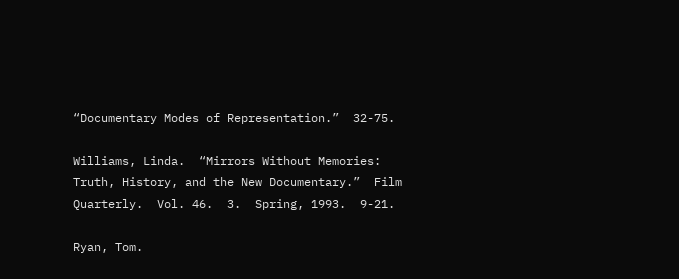“Documentary Modes of Representation.”  32-75.

Williams, Linda.  “Mirrors Without Memories: Truth, History, and the New Documentary.”  Film Quarterly.  Vol. 46.  3.  Spring, 1993.  9-21.

Ryan, Tom.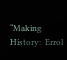“Making History:  Errol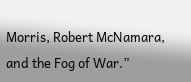Morris, Robert McNamara, and the Fog of War.”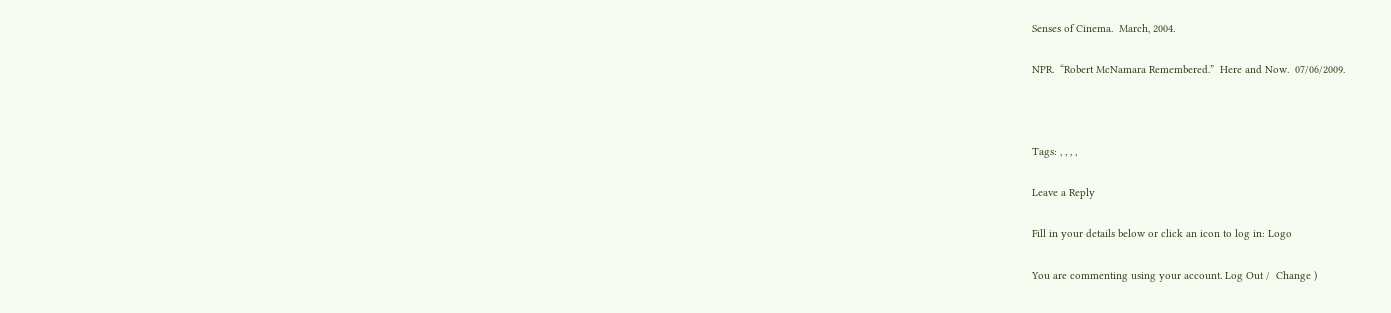Senses of Cinema.  March, 2004.

NPR.  “Robert McNamara Remembered.”  Here and Now.  07/06/2009.



Tags: , , , ,

Leave a Reply

Fill in your details below or click an icon to log in: Logo

You are commenting using your account. Log Out /  Change )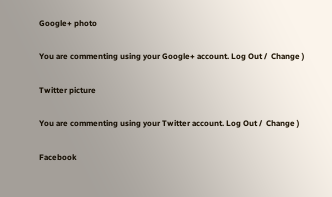Google+ photo

You are commenting using your Google+ account. Log Out /  Change )

Twitter picture

You are commenting using your Twitter account. Log Out /  Change )

Facebook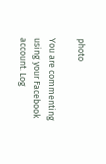photo

You are commenting using your Facebook account. Log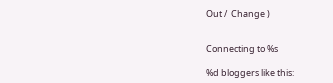Out /  Change )


Connecting to %s

%d bloggers like this: